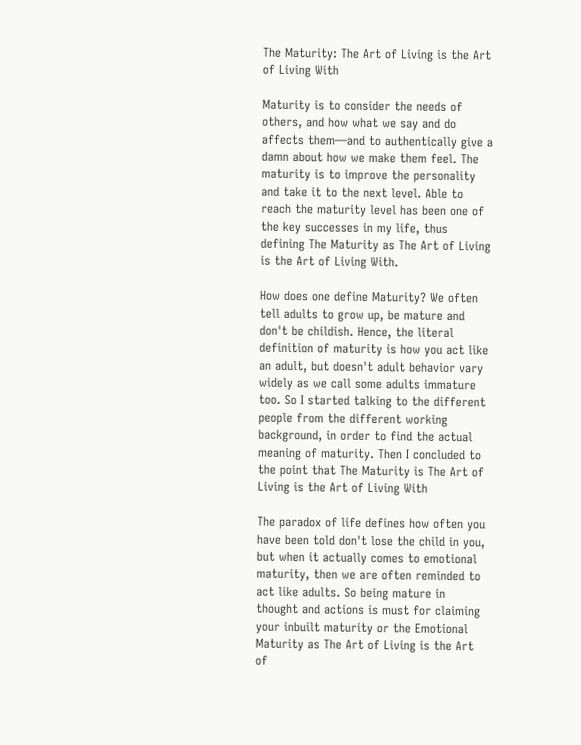The Maturity: The Art of Living is the Art of Living With

Maturity is to consider the needs of others, and how what we say and do affects them—and to authentically give a damn about how we make them feel. The maturity is to improve the personality and take it to the next level. Able to reach the maturity level has been one of the key successes in my life, thus defining The Maturity as The Art of Living is the Art of Living With.

How does one define Maturity? We often tell adults to grow up, be mature and don't be childish. Hence, the literal definition of maturity is how you act like an adult, but doesn't adult behavior vary widely as we call some adults immature too. So I started talking to the different people from the different working background, in order to find the actual meaning of maturity. Then I concluded to the point that The Maturity is The Art of Living is the Art of Living With

The paradox of life defines how often you have been told don't lose the child in you, but when it actually comes to emotional maturity, then we are often reminded to act like adults. So being mature in thought and actions is must for claiming your inbuilt maturity or the Emotional Maturity as The Art of Living is the Art of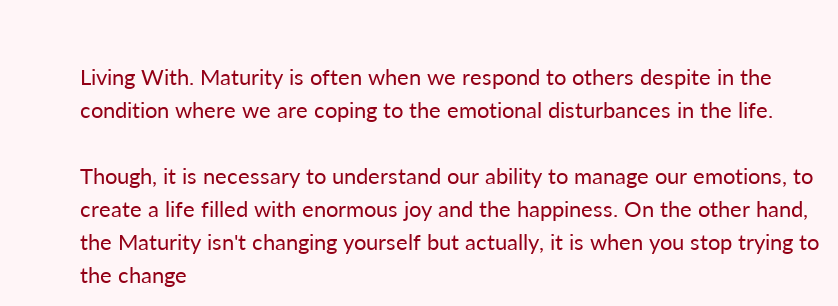Living With. Maturity is often when we respond to others despite in the condition where we are coping to the emotional disturbances in the life.

Though, it is necessary to understand our ability to manage our emotions, to create a life filled with enormous joy and the happiness. On the other hand, the Maturity isn't changing yourself but actually, it is when you stop trying to the change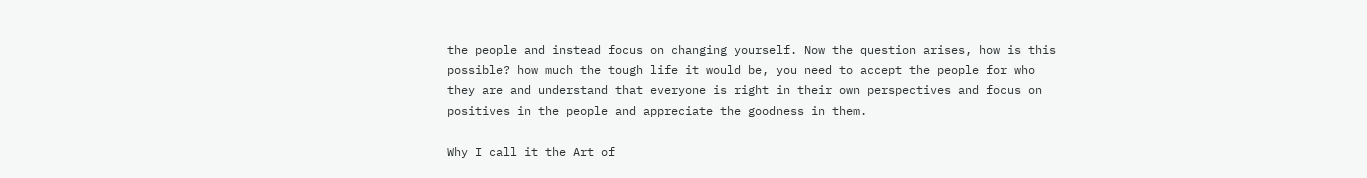the people and instead focus on changing yourself. Now the question arises, how is this possible? how much the tough life it would be, you need to accept the people for who they are and understand that everyone is right in their own perspectives and focus on positives in the people and appreciate the goodness in them.

Why I call it the Art of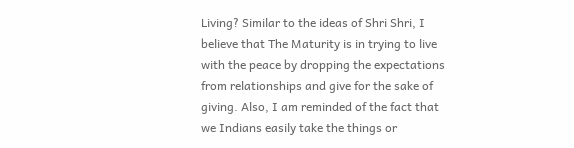Living? Similar to the ideas of Shri Shri, I believe that The Maturity is in trying to live with the peace by dropping the expectations from relationships and give for the sake of giving. Also, I am reminded of the fact that we Indians easily take the things or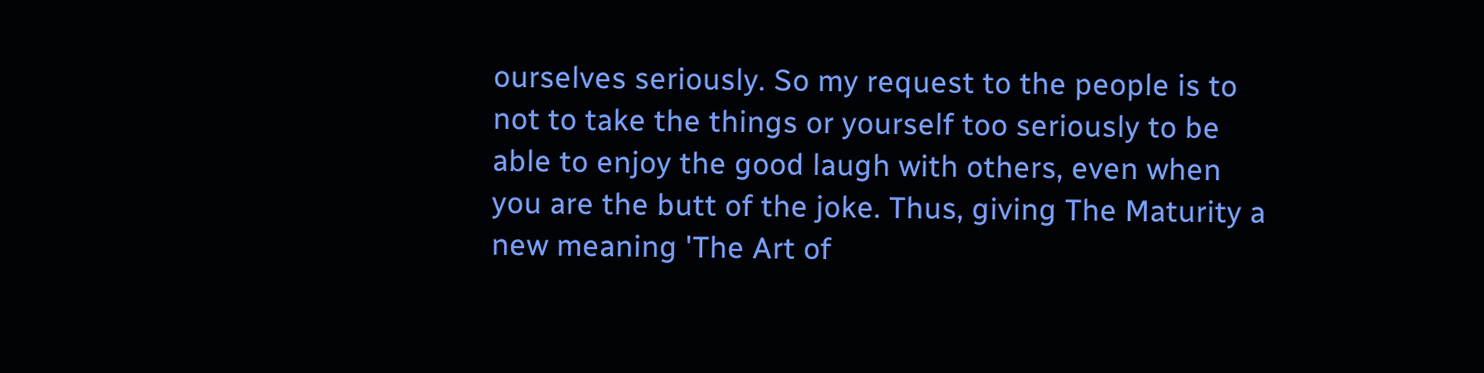ourselves seriously. So my request to the people is to not to take the things or yourself too seriously to be able to enjoy the good laugh with others, even when you are the butt of the joke. Thus, giving The Maturity a new meaning 'The Art of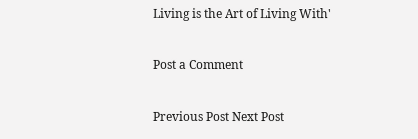Living is the Art of Living With'

Post a Comment

Previous Post Next Post